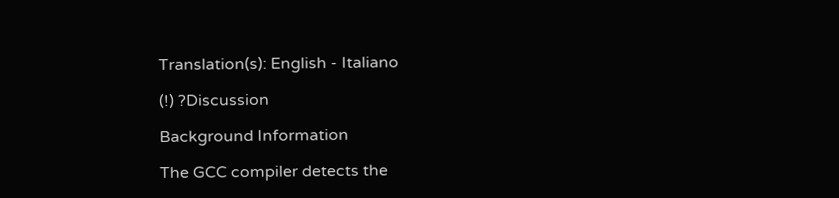Translation(s): English - Italiano

(!) ?Discussion

Background Information

The GCC compiler detects the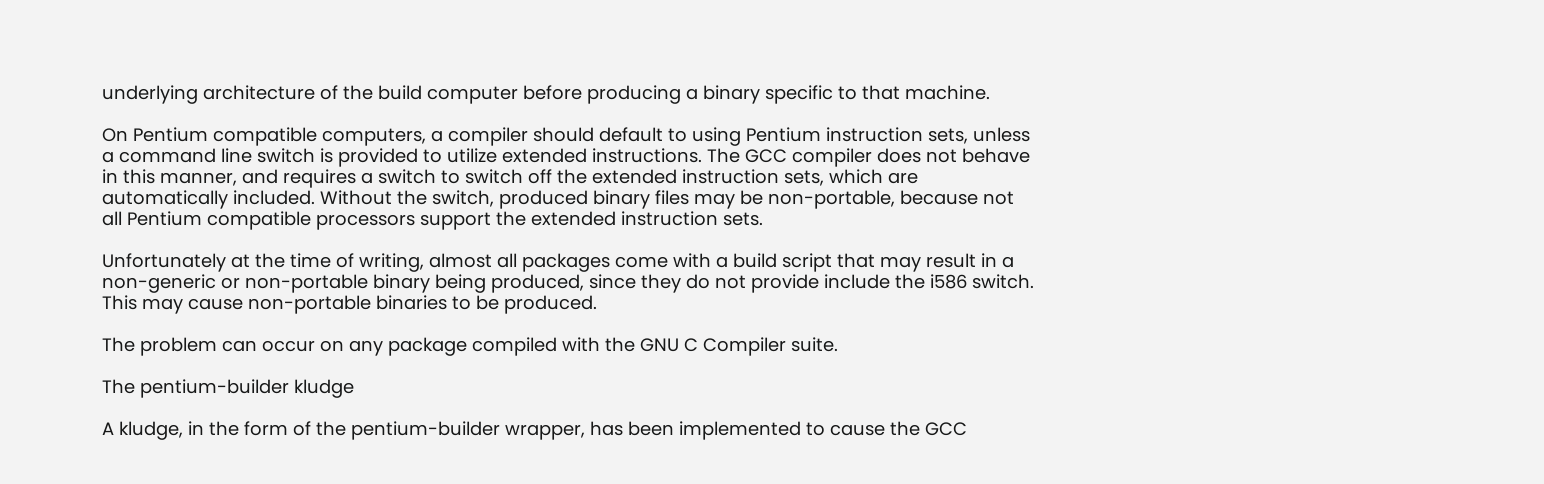underlying architecture of the build computer before producing a binary specific to that machine.

On Pentium compatible computers, a compiler should default to using Pentium instruction sets, unless a command line switch is provided to utilize extended instructions. The GCC compiler does not behave in this manner, and requires a switch to switch off the extended instruction sets, which are automatically included. Without the switch, produced binary files may be non-portable, because not all Pentium compatible processors support the extended instruction sets.

Unfortunately at the time of writing, almost all packages come with a build script that may result in a non-generic or non-portable binary being produced, since they do not provide include the i586 switch. This may cause non-portable binaries to be produced.

The problem can occur on any package compiled with the GNU C Compiler suite.

The pentium-builder kludge

A kludge, in the form of the pentium-builder wrapper, has been implemented to cause the GCC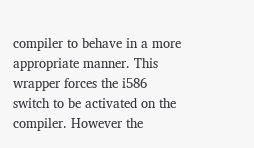compiler to behave in a more appropriate manner. This wrapper forces the i586 switch to be activated on the compiler. However the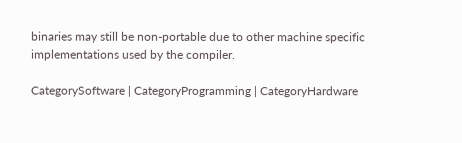binaries may still be non-portable due to other machine specific implementations used by the compiler.

CategorySoftware | CategoryProgramming | CategoryHardware